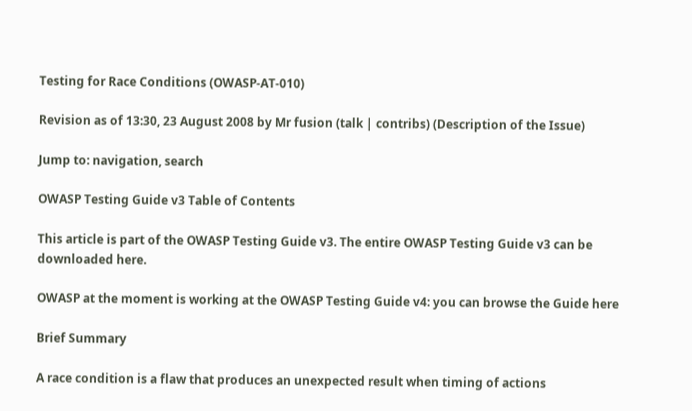Testing for Race Conditions (OWASP-AT-010)

Revision as of 13:30, 23 August 2008 by Mr fusion (talk | contribs) (Description of the Issue)

Jump to: navigation, search

OWASP Testing Guide v3 Table of Contents

This article is part of the OWASP Testing Guide v3. The entire OWASP Testing Guide v3 can be downloaded here.

OWASP at the moment is working at the OWASP Testing Guide v4: you can browse the Guide here

Brief Summary

A race condition is a flaw that produces an unexpected result when timing of actions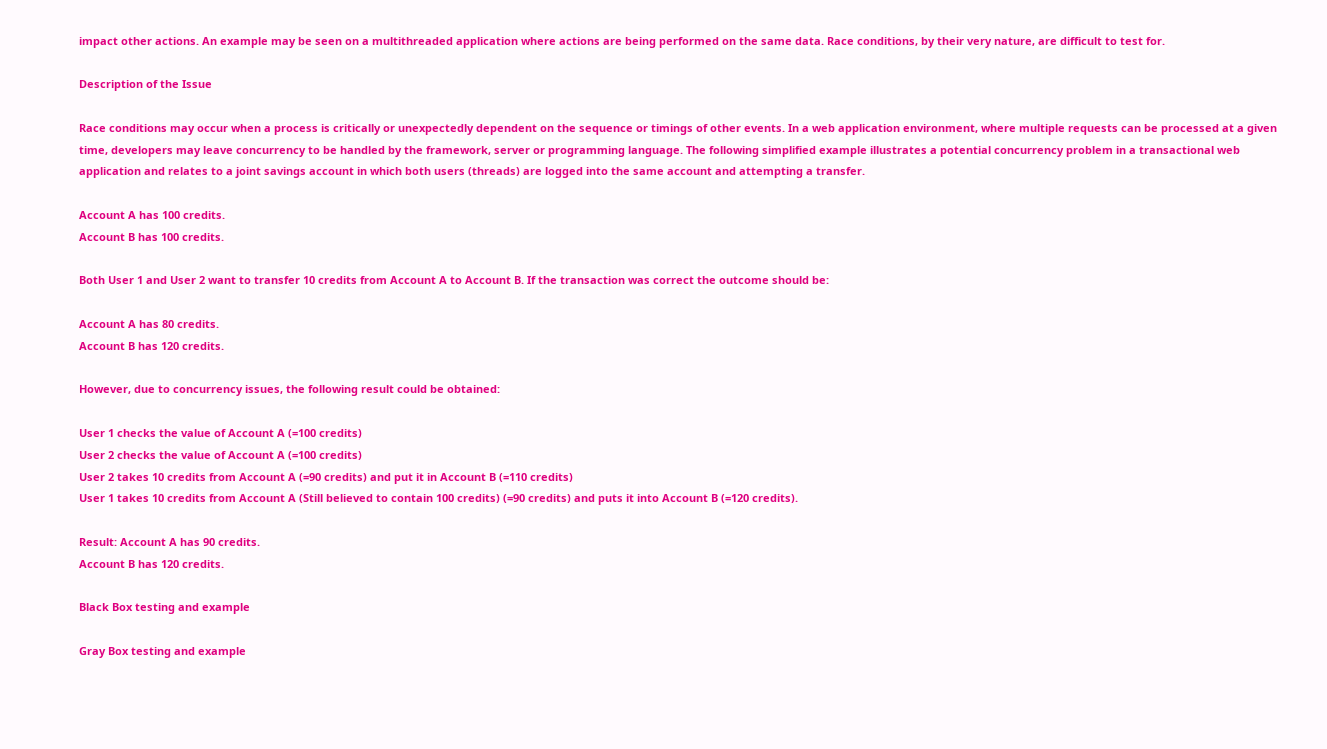impact other actions. An example may be seen on a multithreaded application where actions are being performed on the same data. Race conditions, by their very nature, are difficult to test for.

Description of the Issue

Race conditions may occur when a process is critically or unexpectedly dependent on the sequence or timings of other events. In a web application environment, where multiple requests can be processed at a given time, developers may leave concurrency to be handled by the framework, server or programming language. The following simplified example illustrates a potential concurrency problem in a transactional web application and relates to a joint savings account in which both users (threads) are logged into the same account and attempting a transfer.

Account A has 100 credits.
Account B has 100 credits.

Both User 1 and User 2 want to transfer 10 credits from Account A to Account B. If the transaction was correct the outcome should be:

Account A has 80 credits.
Account B has 120 credits.

However, due to concurrency issues, the following result could be obtained:

User 1 checks the value of Account A (=100 credits)
User 2 checks the value of Account A (=100 credits)
User 2 takes 10 credits from Account A (=90 credits) and put it in Account B (=110 credits)
User 1 takes 10 credits from Account A (Still believed to contain 100 credits) (=90 credits) and puts it into Account B (=120 credits).

Result: Account A has 90 credits.
Account B has 120 credits.

Black Box testing and example

Gray Box testing and example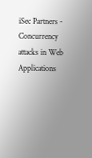iSec Partners - Concurrency attacks in Web Applications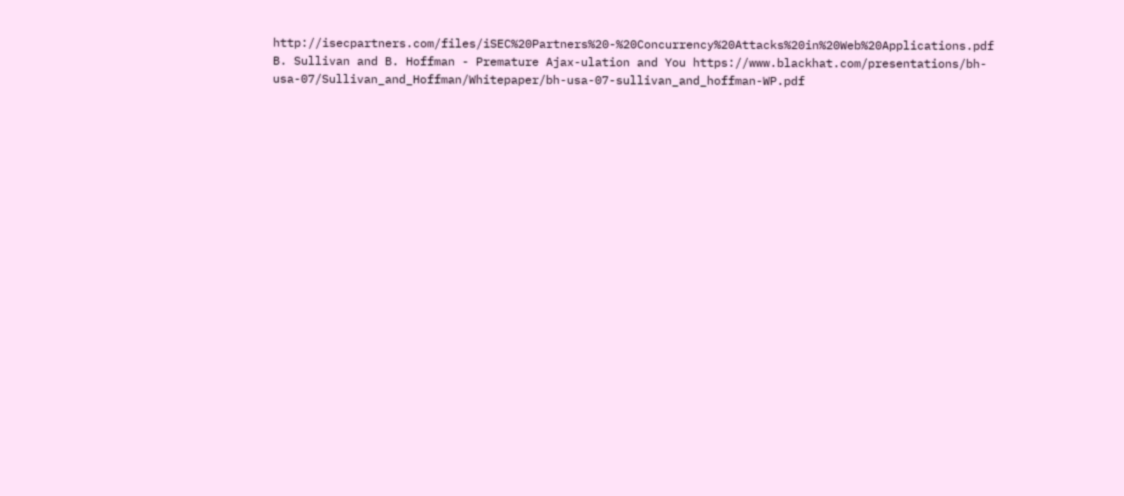http://isecpartners.com/files/iSEC%20Partners%20-%20Concurrency%20Attacks%20in%20Web%20Applications.pdf
B. Sullivan and B. Hoffman - Premature Ajax-ulation and You https://www.blackhat.com/presentations/bh-usa-07/Sullivan_and_Hoffman/Whitepaper/bh-usa-07-sullivan_and_hoffman-WP.pdf